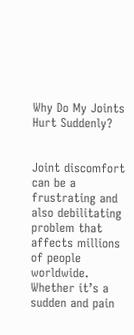Why Do My Joints Hurt Suddenly?


Joint discomfort can be a frustrating and also debilitating problem that affects millions of people worldwide. Whether it’s a sudden and pain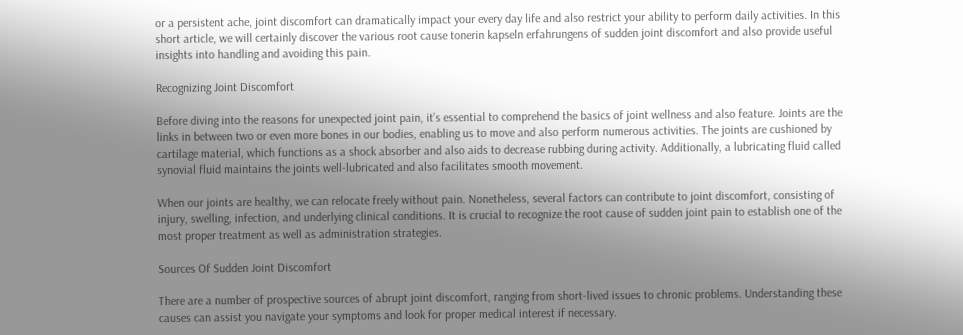or a persistent ache, joint discomfort can dramatically impact your every day life and also restrict your ability to perform daily activities. In this short article, we will certainly discover the various root cause tonerin kapseln erfahrungens of sudden joint discomfort and also provide useful insights into handling and avoiding this pain.

Recognizing Joint Discomfort

Before diving into the reasons for unexpected joint pain, it’s essential to comprehend the basics of joint wellness and also feature. Joints are the links in between two or even more bones in our bodies, enabling us to move and also perform numerous activities. The joints are cushioned by cartilage material, which functions as a shock absorber and also aids to decrease rubbing during activity. Additionally, a lubricating fluid called synovial fluid maintains the joints well-lubricated and also facilitates smooth movement.

When our joints are healthy, we can relocate freely without pain. Nonetheless, several factors can contribute to joint discomfort, consisting of injury, swelling, infection, and underlying clinical conditions. It is crucial to recognize the root cause of sudden joint pain to establish one of the most proper treatment as well as administration strategies.

Sources Of Sudden Joint Discomfort

There are a number of prospective sources of abrupt joint discomfort, ranging from short-lived issues to chronic problems. Understanding these causes can assist you navigate your symptoms and look for proper medical interest if necessary.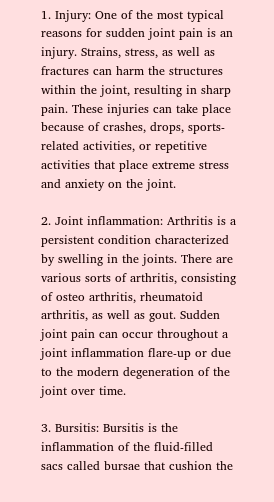1. Injury: One of the most typical reasons for sudden joint pain is an injury. Strains, stress, as well as fractures can harm the structures within the joint, resulting in sharp pain. These injuries can take place because of crashes, drops, sports-related activities, or repetitive activities that place extreme stress and anxiety on the joint.

2. Joint inflammation: Arthritis is a persistent condition characterized by swelling in the joints. There are various sorts of arthritis, consisting of osteo arthritis, rheumatoid arthritis, as well as gout. Sudden joint pain can occur throughout a joint inflammation flare-up or due to the modern degeneration of the joint over time.

3. Bursitis: Bursitis is the inflammation of the fluid-filled sacs called bursae that cushion the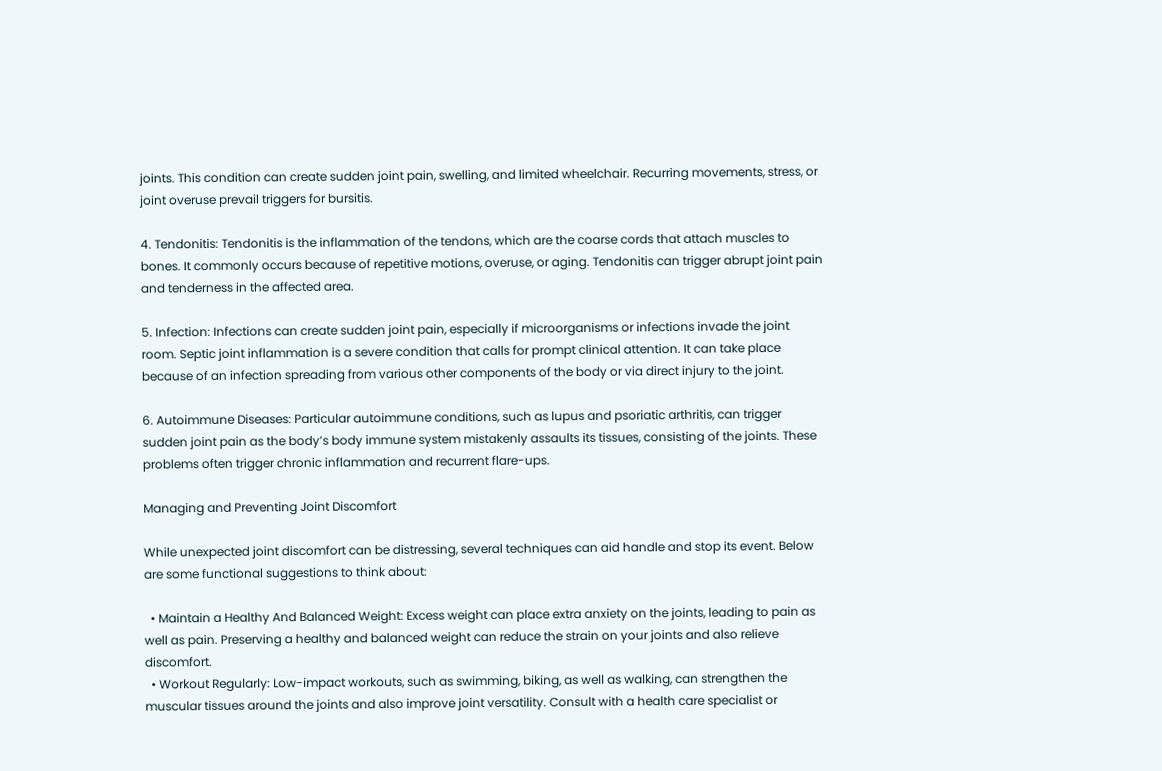joints. This condition can create sudden joint pain, swelling, and limited wheelchair. Recurring movements, stress, or joint overuse prevail triggers for bursitis.

4. Tendonitis: Tendonitis is the inflammation of the tendons, which are the coarse cords that attach muscles to bones. It commonly occurs because of repetitive motions, overuse, or aging. Tendonitis can trigger abrupt joint pain and tenderness in the affected area.

5. Infection: Infections can create sudden joint pain, especially if microorganisms or infections invade the joint room. Septic joint inflammation is a severe condition that calls for prompt clinical attention. It can take place because of an infection spreading from various other components of the body or via direct injury to the joint.

6. Autoimmune Diseases: Particular autoimmune conditions, such as lupus and psoriatic arthritis, can trigger sudden joint pain as the body’s body immune system mistakenly assaults its tissues, consisting of the joints. These problems often trigger chronic inflammation and recurrent flare-ups.

Managing and Preventing Joint Discomfort

While unexpected joint discomfort can be distressing, several techniques can aid handle and stop its event. Below are some functional suggestions to think about:

  • Maintain a Healthy And Balanced Weight: Excess weight can place extra anxiety on the joints, leading to pain as well as pain. Preserving a healthy and balanced weight can reduce the strain on your joints and also relieve discomfort.
  • Workout Regularly: Low-impact workouts, such as swimming, biking, as well as walking, can strengthen the muscular tissues around the joints and also improve joint versatility. Consult with a health care specialist or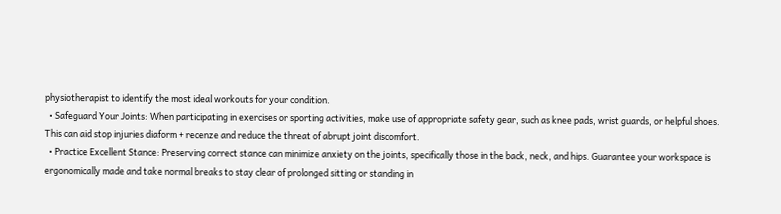physiotherapist to identify the most ideal workouts for your condition.
  • Safeguard Your Joints: When participating in exercises or sporting activities, make use of appropriate safety gear, such as knee pads, wrist guards, or helpful shoes. This can aid stop injuries diaform + recenze and reduce the threat of abrupt joint discomfort.
  • Practice Excellent Stance: Preserving correct stance can minimize anxiety on the joints, specifically those in the back, neck, and hips. Guarantee your workspace is ergonomically made and take normal breaks to stay clear of prolonged sitting or standing in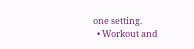one setting.
  • Workout and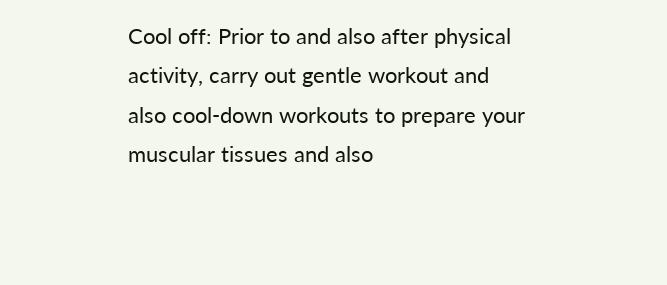Cool off: Prior to and also after physical activity, carry out gentle workout and also cool-down workouts to prepare your muscular tissues and also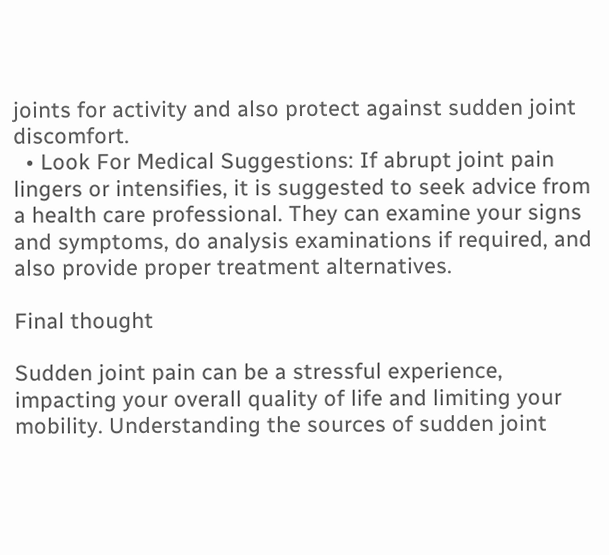joints for activity and also protect against sudden joint discomfort.
  • Look For Medical Suggestions: If abrupt joint pain lingers or intensifies, it is suggested to seek advice from a health care professional. They can examine your signs and symptoms, do analysis examinations if required, and also provide proper treatment alternatives.

Final thought

Sudden joint pain can be a stressful experience, impacting your overall quality of life and limiting your mobility. Understanding the sources of sudden joint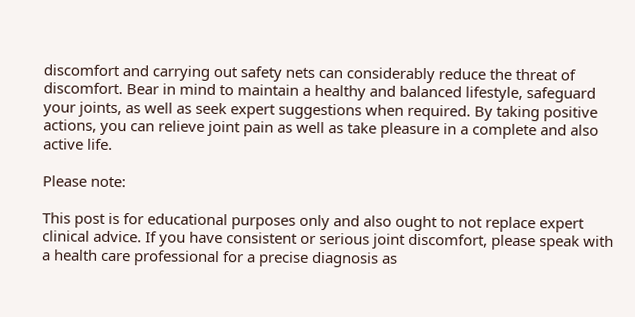discomfort and carrying out safety nets can considerably reduce the threat of discomfort. Bear in mind to maintain a healthy and balanced lifestyle, safeguard your joints, as well as seek expert suggestions when required. By taking positive actions, you can relieve joint pain as well as take pleasure in a complete and also active life.

Please note:

This post is for educational purposes only and also ought to not replace expert clinical advice. If you have consistent or serious joint discomfort, please speak with a health care professional for a precise diagnosis as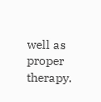well as proper therapy.